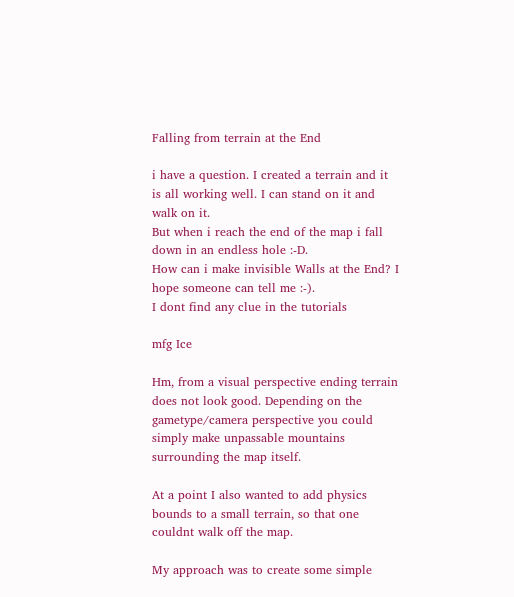Falling from terrain at the End

i have a question. I created a terrain and it is all working well. I can stand on it and walk on it.
But when i reach the end of the map i fall down in an endless hole :-D.
How can i make invisible Walls at the End? I hope someone can tell me :-).
I dont find any clue in the tutorials

mfg Ice

Hm, from a visual perspective ending terrain does not look good. Depending on the gametype/camera perspective you could simply make unpassable mountains surrounding the map itself.

At a point I also wanted to add physics bounds to a small terrain, so that one couldnt walk off the map.

My approach was to create some simple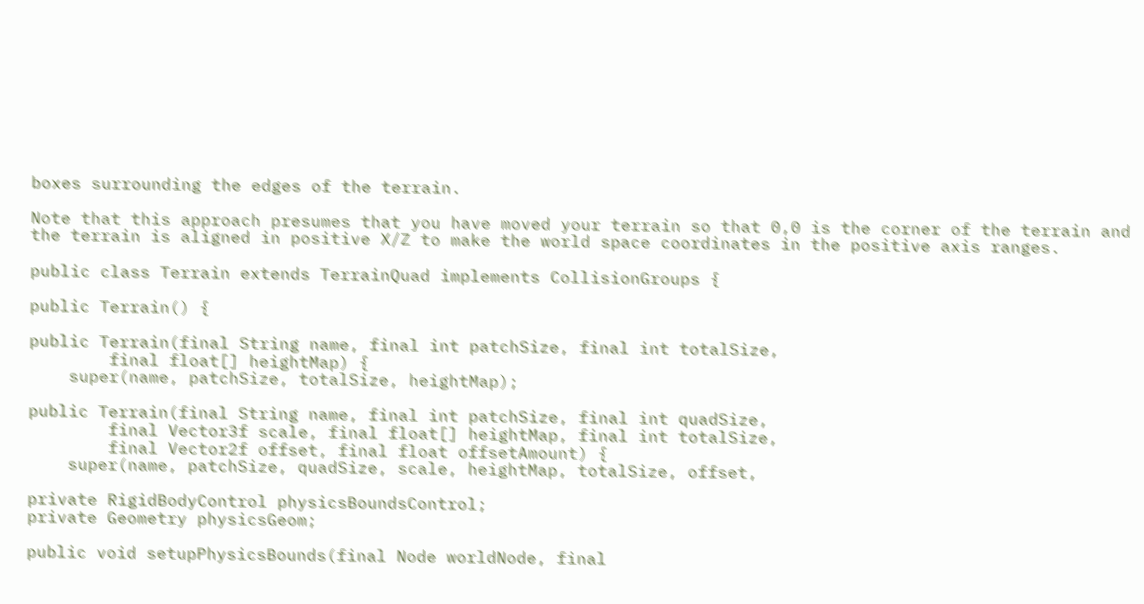boxes surrounding the edges of the terrain.

Note that this approach presumes that you have moved your terrain so that 0,0 is the corner of the terrain and the terrain is aligned in positive X/Z to make the world space coordinates in the positive axis ranges.

public class Terrain extends TerrainQuad implements CollisionGroups {

public Terrain() {

public Terrain(final String name, final int patchSize, final int totalSize,
        final float[] heightMap) {
    super(name, patchSize, totalSize, heightMap);

public Terrain(final String name, final int patchSize, final int quadSize,
        final Vector3f scale, final float[] heightMap, final int totalSize,
        final Vector2f offset, final float offsetAmount) {
    super(name, patchSize, quadSize, scale, heightMap, totalSize, offset,

private RigidBodyControl physicsBoundsControl;
private Geometry physicsGeom;

public void setupPhysicsBounds(final Node worldNode, final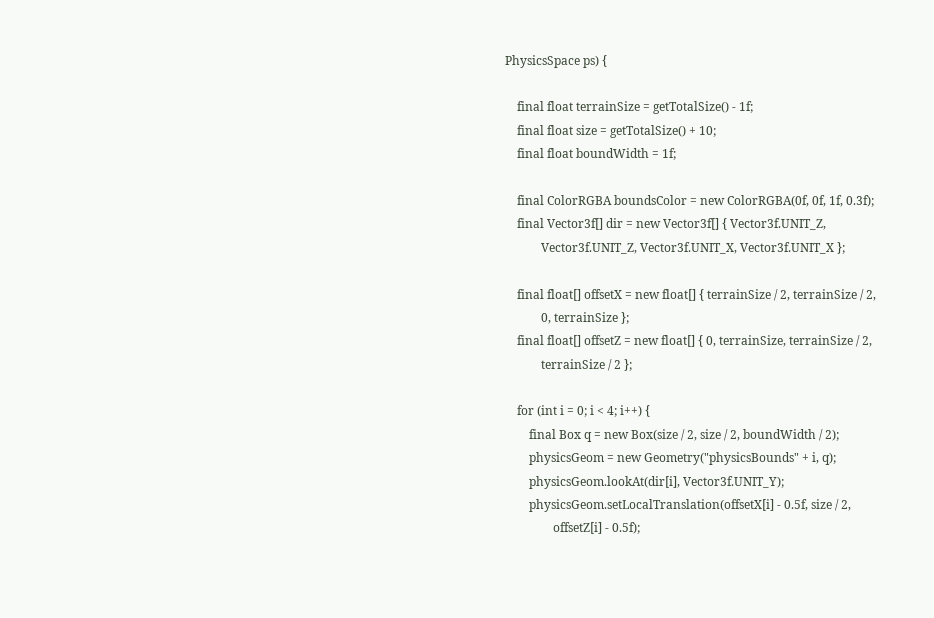PhysicsSpace ps) {

    final float terrainSize = getTotalSize() - 1f;
    final float size = getTotalSize() + 10;
    final float boundWidth = 1f;

    final ColorRGBA boundsColor = new ColorRGBA(0f, 0f, 1f, 0.3f);
    final Vector3f[] dir = new Vector3f[] { Vector3f.UNIT_Z,
            Vector3f.UNIT_Z, Vector3f.UNIT_X, Vector3f.UNIT_X };

    final float[] offsetX = new float[] { terrainSize / 2, terrainSize / 2,
            0, terrainSize };
    final float[] offsetZ = new float[] { 0, terrainSize, terrainSize / 2,
            terrainSize / 2 };

    for (int i = 0; i < 4; i++) {
        final Box q = new Box(size / 2, size / 2, boundWidth / 2);
        physicsGeom = new Geometry("physicsBounds" + i, q);
        physicsGeom.lookAt(dir[i], Vector3f.UNIT_Y);
        physicsGeom.setLocalTranslation(offsetX[i] - 0.5f, size / 2,
                offsetZ[i] - 0.5f);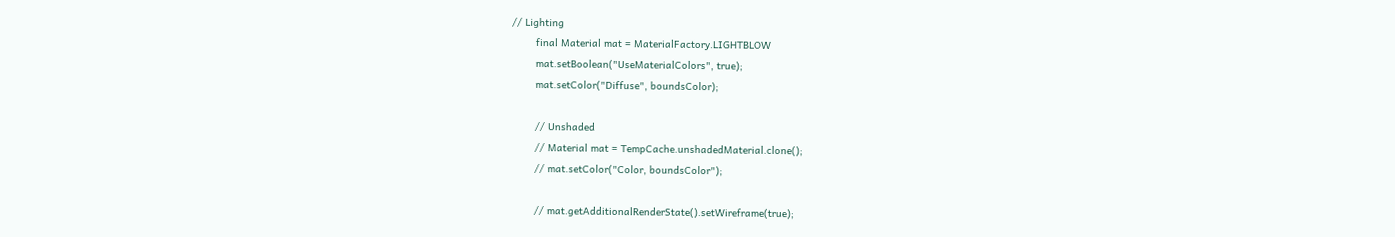// Lighting
        final Material mat = MaterialFactory.LIGHTBLOW
        mat.setBoolean("UseMaterialColors", true);
        mat.setColor("Diffuse", boundsColor);

        // Unshaded
        // Material mat = TempCache.unshadedMaterial.clone();
        // mat.setColor("Color, boundsColor");

        // mat.getAdditionalRenderState().setWireframe(true);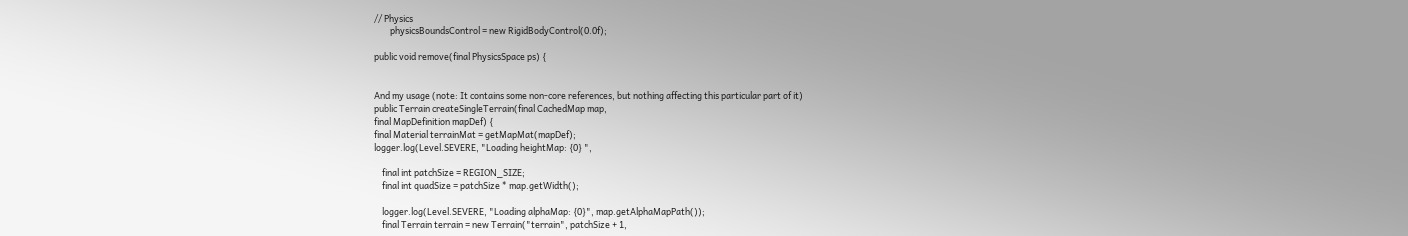// Physics
        physicsBoundsControl = new RigidBodyControl(0.0f);

public void remove(final PhysicsSpace ps) {


And my usage (note: It contains some non-core references, but nothing affecting this particular part of it)
public Terrain createSingleTerrain(final CachedMap map,
final MapDefinition mapDef) {
final Material terrainMat = getMapMat(mapDef);
logger.log(Level.SEVERE, "Loading heightMap: {0} ",

    final int patchSize = REGION_SIZE;
    final int quadSize = patchSize * map.getWidth();

    logger.log(Level.SEVERE, "Loading alphaMap: {0}", map.getAlphaMapPath());
    final Terrain terrain = new Terrain("terrain", patchSize + 1,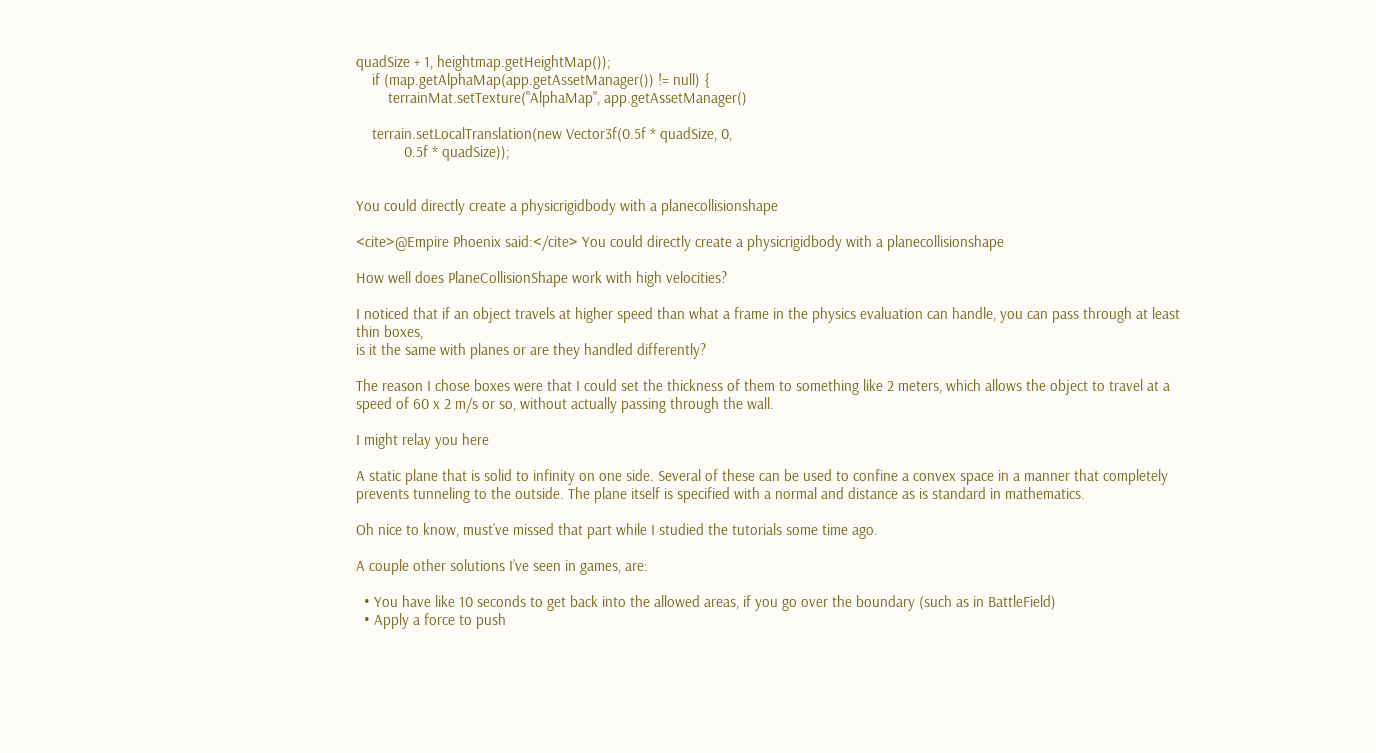quadSize + 1, heightmap.getHeightMap());
    if (map.getAlphaMap(app.getAssetManager()) != null) {
        terrainMat.setTexture("AlphaMap", app.getAssetManager()

    terrain.setLocalTranslation(new Vector3f(0.5f * quadSize, 0,
            0.5f * quadSize));


You could directly create a physicrigidbody with a planecollisionshape

<cite>@Empire Phoenix said:</cite> You could directly create a physicrigidbody with a planecollisionshape

How well does PlaneCollisionShape work with high velocities?

I noticed that if an object travels at higher speed than what a frame in the physics evaluation can handle, you can pass through at least thin boxes,
is it the same with planes or are they handled differently?

The reason I chose boxes were that I could set the thickness of them to something like 2 meters, which allows the object to travel at a speed of 60 x 2 m/s or so, without actually passing through the wall.

I might relay you here

A static plane that is solid to infinity on one side. Several of these can be used to confine a convex space in a manner that completely prevents tunneling to the outside. The plane itself is specified with a normal and distance as is standard in mathematics.

Oh nice to know, must’ve missed that part while I studied the tutorials some time ago.

A couple other solutions I’ve seen in games, are:

  • You have like 10 seconds to get back into the allowed areas, if you go over the boundary (such as in BattleField)
  • Apply a force to push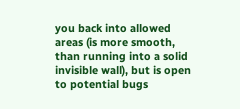you back into allowed areas (is more smooth, than running into a solid invisible wall), but is open to potential bugs